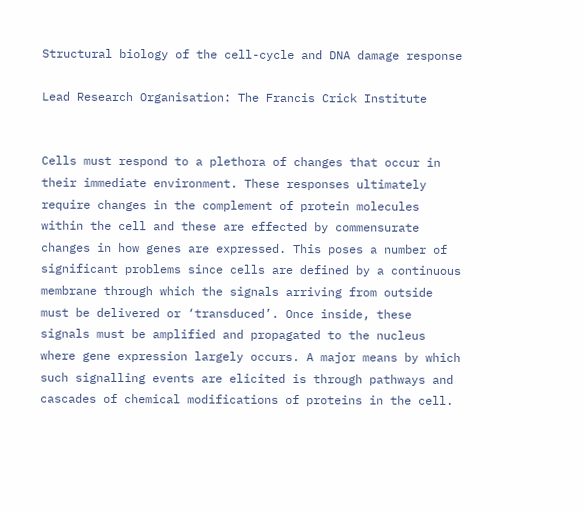Structural biology of the cell-cycle and DNA damage response

Lead Research Organisation: The Francis Crick Institute


Cells must respond to a plethora of changes that occur in their immediate environment. These responses ultimately require changes in the complement of protein molecules within the cell and these are effected by commensurate changes in how genes are expressed. This poses a number of significant problems since cells are defined by a continuous membrane through which the signals arriving from outside must be delivered or ‘transduced’. Once inside, these signals must be amplified and propagated to the nucleus where gene expression largely occurs. A major means by which such signalling events are elicited is through pathways and cascades of chemical modifications of proteins in the cell.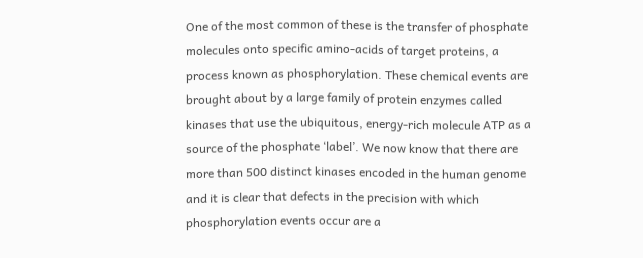One of the most common of these is the transfer of phosphate molecules onto specific amino-acids of target proteins, a process known as phosphorylation. These chemical events are brought about by a large family of protein enzymes called kinases that use the ubiquitous, energy-rich molecule ATP as a source of the phosphate ‘label’. We now know that there are more than 500 distinct kinases encoded in the human genome and it is clear that defects in the precision with which phosphorylation events occur are a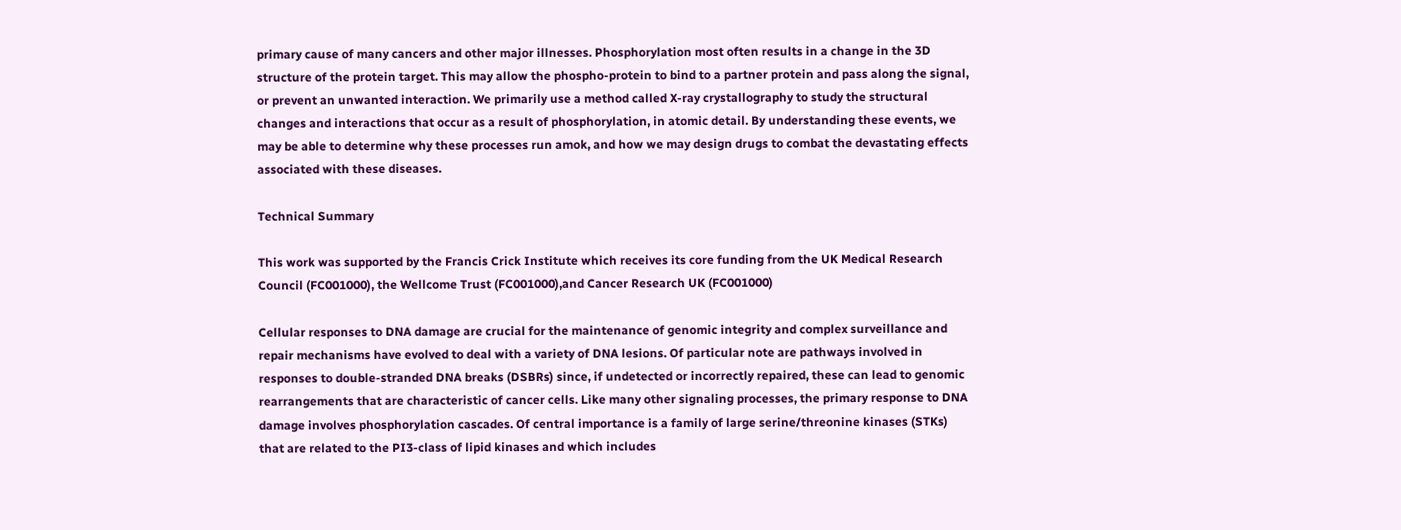primary cause of many cancers and other major illnesses. Phosphorylation most often results in a change in the 3D structure of the protein target. This may allow the phospho-protein to bind to a partner protein and pass along the signal, or prevent an unwanted interaction. We primarily use a method called X-ray crystallography to study the structural changes and interactions that occur as a result of phosphorylation, in atomic detail. By understanding these events, we may be able to determine why these processes run amok, and how we may design drugs to combat the devastating effects associated with these diseases.

Technical Summary

This work was supported by the Francis Crick Institute which receives its core funding from the UK Medical Research Council (FC001000), the Wellcome Trust (FC001000),and Cancer Research UK (FC001000)

Cellular responses to DNA damage are crucial for the maintenance of genomic integrity and complex surveillance and repair mechanisms have evolved to deal with a variety of DNA lesions. Of particular note are pathways involved in responses to double-stranded DNA breaks (DSBRs) since, if undetected or incorrectly repaired, these can lead to genomic rearrangements that are characteristic of cancer cells. Like many other signaling processes, the primary response to DNA damage involves phosphorylation cascades. Of central importance is a family of large serine/threonine kinases (STKs) that are related to the PI3-class of lipid kinases and which includes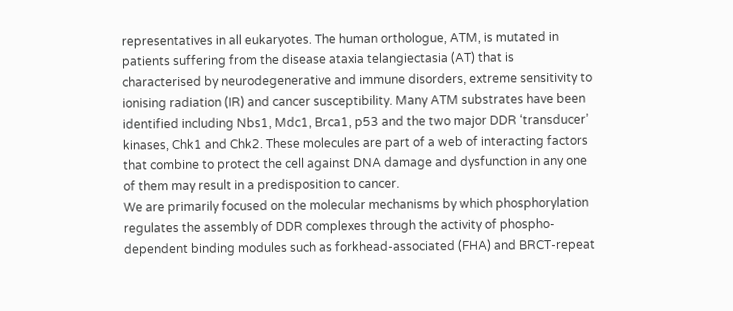representatives in all eukaryotes. The human orthologue, ATM, is mutated in patients suffering from the disease ataxia telangiectasia (AT) that is characterised by neurodegenerative and immune disorders, extreme sensitivity to ionising radiation (IR) and cancer susceptibility. Many ATM substrates have been identified including Nbs1, Mdc1, Brca1, p53 and the two major DDR ‘transducer’ kinases, Chk1 and Chk2. These molecules are part of a web of interacting factors that combine to protect the cell against DNA damage and dysfunction in any one of them may result in a predisposition to cancer.
We are primarily focused on the molecular mechanisms by which phosphorylation regulates the assembly of DDR complexes through the activity of phospho-dependent binding modules such as forkhead-associated (FHA) and BRCT-repeat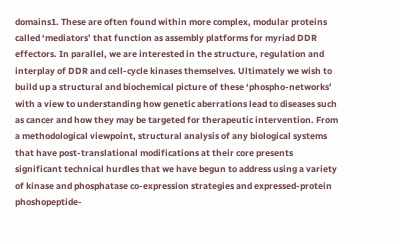domains1. These are often found within more complex, modular proteins called ‘mediators’ that function as assembly platforms for myriad DDR effectors. In parallel, we are interested in the structure, regulation and interplay of DDR and cell-cycle kinases themselves. Ultimately we wish to build up a structural and biochemical picture of these ‘phospho-networks’ with a view to understanding how genetic aberrations lead to diseases such as cancer and how they may be targeted for therapeutic intervention. From a methodological viewpoint, structural analysis of any biological systems that have post-translational modifications at their core presents significant technical hurdles that we have begun to address using a variety of kinase and phosphatase co-expression strategies and expressed-protein phoshopeptide-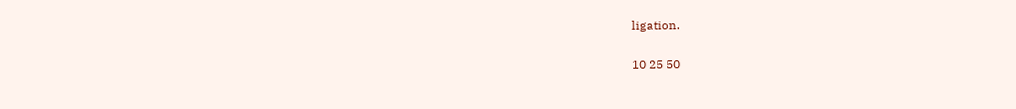ligation.


10 25 50